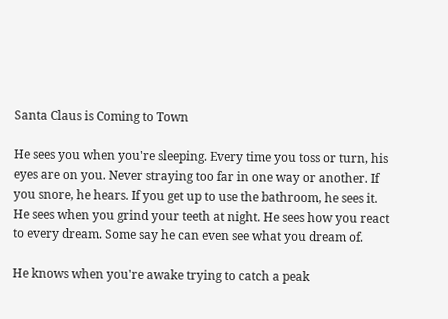Santa Claus is Coming to Town

He sees you when you're sleeping. Every time you toss or turn, his eyes are on you. Never straying too far in one way or another. If you snore, he hears. If you get up to use the bathroom, he sees it. He sees when you grind your teeth at night. He sees how you react to every dream. Some say he can even see what you dream of.

He knows when you're awake trying to catch a peak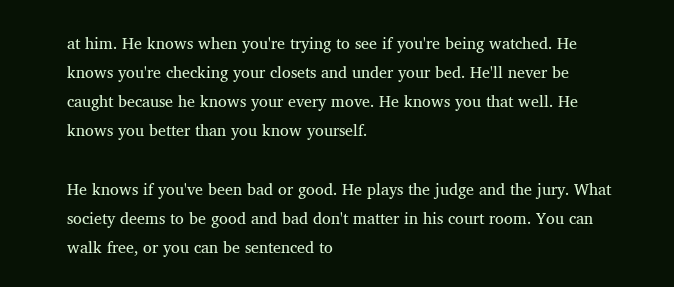at him. He knows when you're trying to see if you're being watched. He knows you're checking your closets and under your bed. He'll never be caught because he knows your every move. He knows you that well. He knows you better than you know yourself.

He knows if you've been bad or good. He plays the judge and the jury. What society deems to be good and bad don't matter in his court room. You can walk free, or you can be sentenced to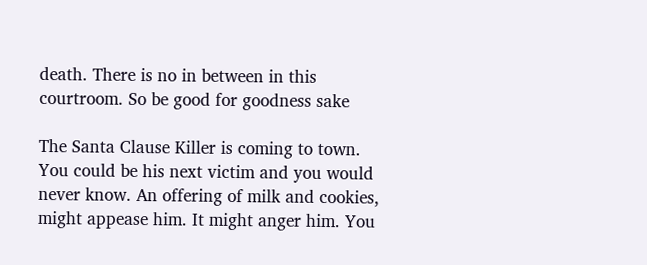death. There is no in between in this courtroom. So be good for goodness sake

The Santa Clause Killer is coming to town. You could be his next victim and you would never know. An offering of milk and cookies, might appease him. It might anger him. You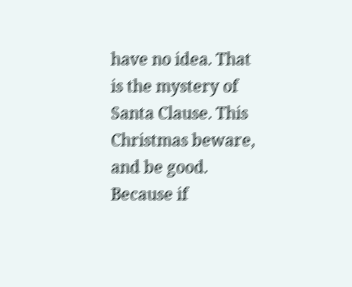have no idea. That is the mystery of Santa Clause. This Christmas beware, and be good. Because if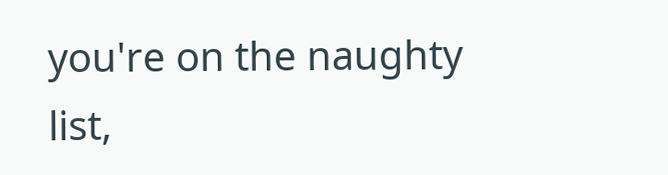you're on the naughty list,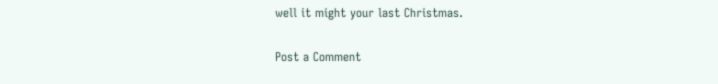well it might your last Christmas.

Post a Comment